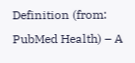Definition (from: PubMed Health) – A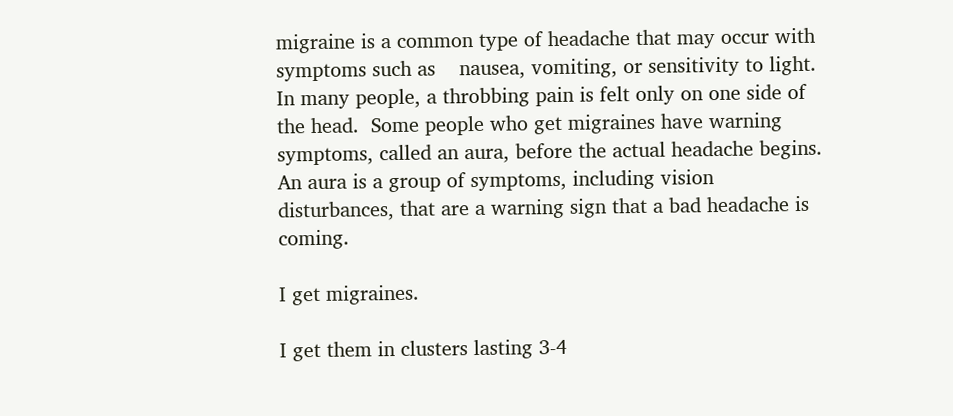migraine is a common type of headache that may occur with symptoms such as    nausea, vomiting, or sensitivity to light. In many people, a throbbing pain is felt only on one side of the head.  Some people who get migraines have warning symptoms, called an aura, before the actual headache begins. An aura is a group of symptoms, including vision disturbances, that are a warning sign that a bad headache is coming.

I get migraines.

I get them in clusters lasting 3-4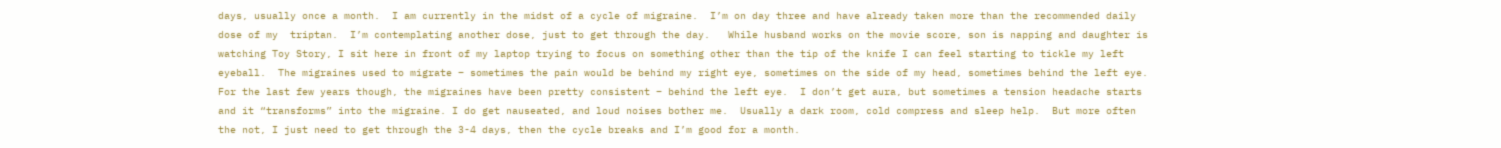days, usually once a month.  I am currently in the midst of a cycle of migraine.  I’m on day three and have already taken more than the recommended daily dose of my  triptan.  I’m contemplating another dose, just to get through the day.   While husband works on the movie score, son is napping and daughter is watching Toy Story, I sit here in front of my laptop trying to focus on something other than the tip of the knife I can feel starting to tickle my left eyeball.  The migraines used to migrate – sometimes the pain would be behind my right eye, sometimes on the side of my head, sometimes behind the left eye.  For the last few years though, the migraines have been pretty consistent – behind the left eye.  I don’t get aura, but sometimes a tension headache starts and it “transforms” into the migraine. I do get nauseated, and loud noises bother me.  Usually a dark room, cold compress and sleep help.  But more often the not, I just need to get through the 3-4 days, then the cycle breaks and I’m good for a month.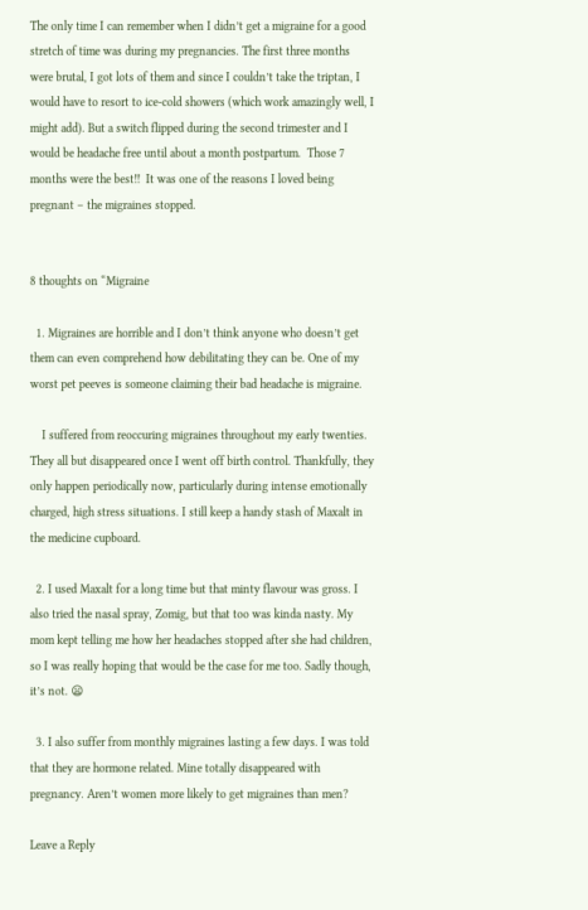The only time I can remember when I didn’t get a migraine for a good stretch of time was during my pregnancies. The first three months were brutal, I got lots of them and since I couldn’t take the triptan, I would have to resort to ice-cold showers (which work amazingly well, I might add). But a switch flipped during the second trimester and I would be headache free until about a month postpartum.  Those 7 months were the best!!  It was one of the reasons I loved being pregnant – the migraines stopped.


8 thoughts on “Migraine

  1. Migraines are horrible and I don’t think anyone who doesn’t get them can even comprehend how debilitating they can be. One of my worst pet peeves is someone claiming their bad headache is migraine.

    I suffered from reoccuring migraines throughout my early twenties. They all but disappeared once I went off birth control. Thankfully, they only happen periodically now, particularly during intense emotionally charged, high stress situations. I still keep a handy stash of Maxalt in the medicine cupboard.

  2. I used Maxalt for a long time but that minty flavour was gross. I also tried the nasal spray, Zomig, but that too was kinda nasty. My mom kept telling me how her headaches stopped after she had children, so I was really hoping that would be the case for me too. Sadly though, it’s not. 😦

  3. I also suffer from monthly migraines lasting a few days. I was told that they are hormone related. Mine totally disappeared with pregnancy. Aren’t women more likely to get migraines than men?

Leave a Reply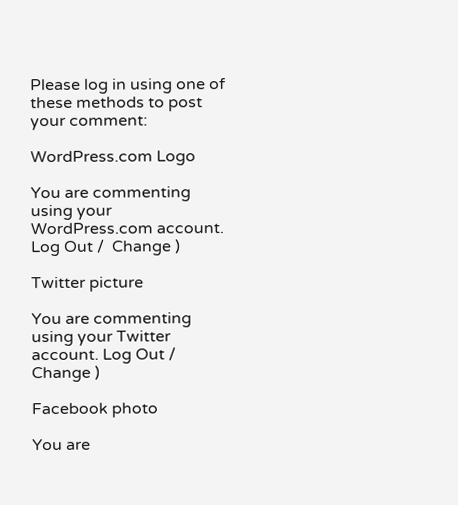Please log in using one of these methods to post your comment:

WordPress.com Logo

You are commenting using your WordPress.com account. Log Out /  Change )

Twitter picture

You are commenting using your Twitter account. Log Out /  Change )

Facebook photo

You are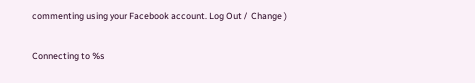commenting using your Facebook account. Log Out /  Change )

Connecting to %s